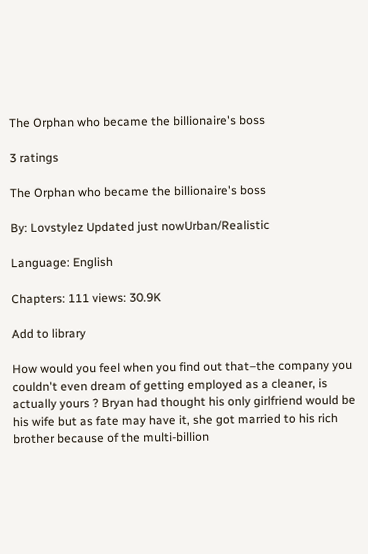The Orphan who became the billionaire's boss

3 ratings

The Orphan who became the billionaire's boss

By: Lovstylez Updated just nowUrban/Realistic

Language: English

Chapters: 111 views: 30.9K

Add to library

How would you feel when you find out that–the company you couldn't even dream of getting employed as a cleaner, is actually yours ? Bryan had thought his only girlfriend would be his wife but as fate may have it, she got married to his rich brother because of the multi-billion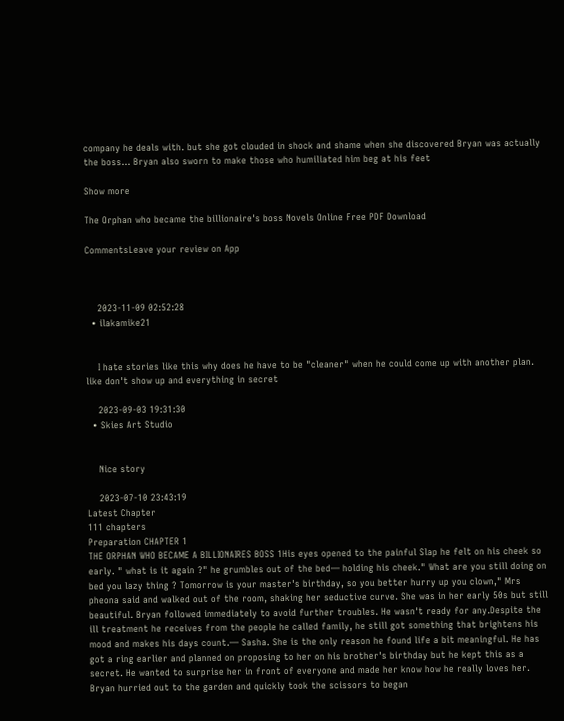company he deals with. but she got clouded in shock and shame when she discovered Bryan was actually the boss... Bryan also sworn to make those who humiliated him beg at his feet

Show more

The Orphan who became the billionaire's boss Novels Online Free PDF Download

CommentsLeave your review on App



    2023-11-09 02:52:28
  • ilakamike21


    I hate stories like this why does he have to be "cleaner" when he could come up with another plan. like don't show up and everything in secret

    2023-09-03 19:31:30
  • Skies Art Studio


    Nice story

    2023-07-10 23:43:19
Latest Chapter
111 chapters
Preparation CHAPTER 1
THE ORPHAN WHO BECAME A BILLIONAIRES BOSS 1His eyes opened to the painful Slap he felt on his cheek so early. " what is it again ?" he grumbles out of the bed— holding his cheek." What are you still doing on bed you lazy thing ? Tomorrow is your master's birthday, so you better hurry up you clown," Mrs pheona said and walked out of the room, shaking her seductive curve. She was in her early 50s but still beautiful. Bryan followed immediately to avoid further troubles. He wasn't ready for any.Despite the ill treatment he receives from the people he called family, he still got something that brightens his mood and makes his days count.— Sasha. She is the only reason he found life a bit meaningful. He has got a ring earlier and planned on proposing to her on his brother's birthday but he kept this as a secret. He wanted to surprise her in front of everyone and made her know how he really loves her. Bryan hurried out to the garden and quickly took the scissors to began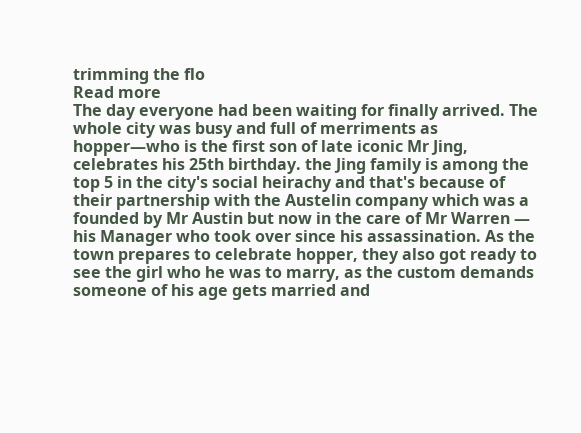trimming the flo
Read more
The day everyone had been waiting for finally arrived. The whole city was busy and full of merriments as hopper—who is the first son of late iconic Mr Jing, celebrates his 25th birthday. the Jing family is among the top 5 in the city's social heirachy and that's because of their partnership with the Austelin company which was a founded by Mr Austin but now in the care of Mr Warren — his Manager who took over since his assassination. As the town prepares to celebrate hopper, they also got ready to see the girl who he was to marry, as the custom demands someone of his age gets married and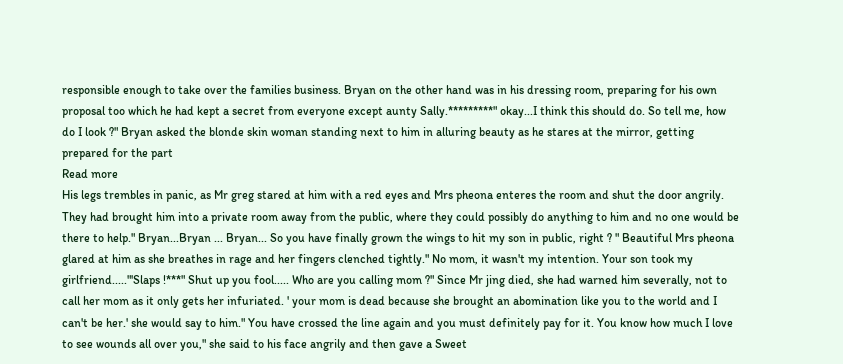responsible enough to take over the families business. Bryan on the other hand was in his dressing room, preparing for his own proposal too which he had kept a secret from everyone except aunty Sally.*********" okay...I think this should do. So tell me, how do I look ?" Bryan asked the blonde skin woman standing next to him in alluring beauty as he stares at the mirror, getting prepared for the part
Read more
His legs trembles in panic, as Mr greg stared at him with a red eyes and Mrs pheona enteres the room and shut the door angrily. They had brought him into a private room away from the public, where they could possibly do anything to him and no one would be there to help." Bryan...Bryan ... Bryan... So you have finally grown the wings to hit my son in public, right ? " Beautiful Mrs pheona glared at him as she breathes in rage and her fingers clenched tightly." No mom, it wasn't my intention. Your son took my girlfriend....."'Slaps !***" Shut up you fool..... Who are you calling mom ?" Since Mr jing died, she had warned him severally, not to call her mom as it only gets her infuriated. ' your mom is dead because she brought an abomination like you to the world and I can't be her.' she would say to him." You have crossed the line again and you must definitely pay for it. You know how much I love to see wounds all over you," she said to his face angrily and then gave a Sweet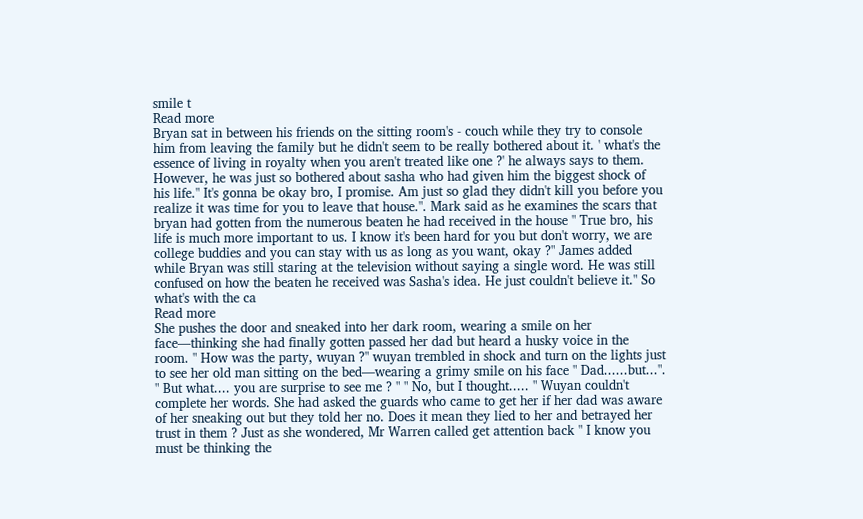smile t
Read more
Bryan sat in between his friends on the sitting room's - couch while they try to console him from leaving the family but he didn't seem to be really bothered about it. ' what's the essence of living in royalty when you aren't treated like one ?' he always says to them. However, he was just so bothered about sasha who had given him the biggest shock of his life." It's gonna be okay bro, I promise. Am just so glad they didn't kill you before you realize it was time for you to leave that house.". Mark said as he examines the scars that bryan had gotten from the numerous beaten he had received in the house " True bro, his life is much more important to us. I know it's been hard for you but don't worry, we are college buddies and you can stay with us as long as you want, okay ?" James added while Bryan was still staring at the television without saying a single word. He was still confused on how the beaten he received was Sasha's idea. He just couldn't believe it." So what's with the ca
Read more
She pushes the door and sneaked into her dark room, wearing a smile on her face—thinking she had finally gotten passed her dad but heard a husky voice in the room. " How was the party, wuyan ?" wuyan trembled in shock and turn on the lights just to see her old man sitting on the bed—wearing a grimy smile on his face " Dad......but...". " But what.... you are surprise to see me ? " " No, but I thought..... " Wuyan couldn't complete her words. She had asked the guards who came to get her if her dad was aware of her sneaking out but they told her no. Does it mean they lied to her and betrayed her trust in them ? Just as she wondered, Mr Warren called get attention back " I know you must be thinking the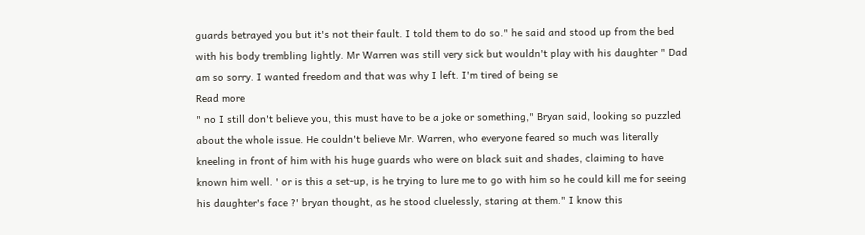guards betrayed you but it's not their fault. I told them to do so." he said and stood up from the bed with his body trembling lightly. Mr Warren was still very sick but wouldn't play with his daughter " Dad am so sorry. I wanted freedom and that was why I left. I'm tired of being se
Read more
" no I still don't believe you, this must have to be a joke or something," Bryan said, looking so puzzled about the whole issue. He couldn't believe Mr. Warren, who everyone feared so much was literally kneeling in front of him with his huge guards who were on black suit and shades, claiming to have known him well. ' or is this a set-up, is he trying to lure me to go with him so he could kill me for seeing his daughter's face ?' bryan thought, as he stood cluelessly, staring at them." I know this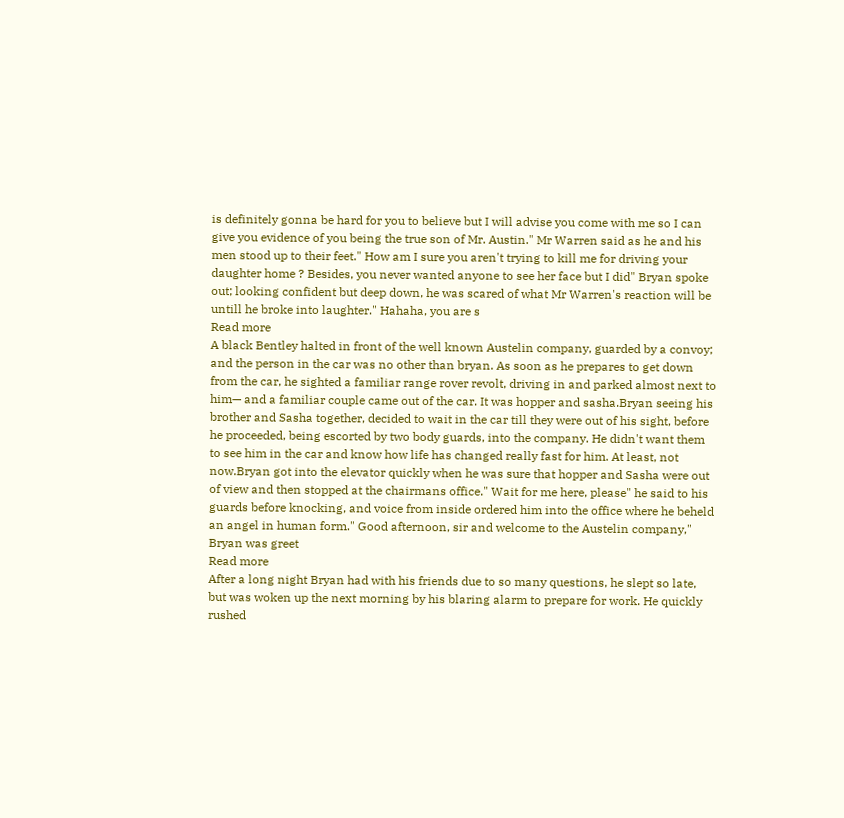is definitely gonna be hard for you to believe but I will advise you come with me so I can give you evidence of you being the true son of Mr. Austin." Mr Warren said as he and his men stood up to their feet." How am I sure you aren't trying to kill me for driving your daughter home ? Besides, you never wanted anyone to see her face but I did" Bryan spoke out; looking confident but deep down, he was scared of what Mr Warren's reaction will be untill he broke into laughter." Hahaha, you are s
Read more
A black Bentley halted in front of the well known Austelin company, guarded by a convoy; and the person in the car was no other than bryan. As soon as he prepares to get down from the car, he sighted a familiar range rover revolt, driving in and parked almost next to him— and a familiar couple came out of the car. It was hopper and sasha.Bryan seeing his brother and Sasha together, decided to wait in the car till they were out of his sight, before he proceeded, being escorted by two body guards, into the company. He didn't want them to see him in the car and know how life has changed really fast for him. At least, not now.Bryan got into the elevator quickly when he was sure that hopper and Sasha were out of view and then stopped at the chairmans office." Wait for me here, please" he said to his guards before knocking, and voice from inside ordered him into the office where he beheld an angel in human form." Good afternoon, sir and welcome to the Austelin company," Bryan was greet
Read more
After a long night Bryan had with his friends due to so many questions, he slept so late, but was woken up the next morning by his blaring alarm to prepare for work. He quickly rushed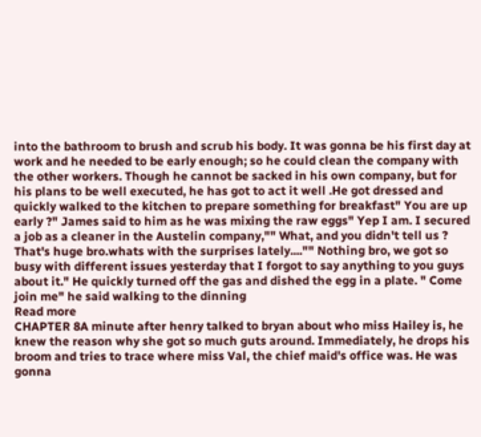into the bathroom to brush and scrub his body. It was gonna be his first day at work and he needed to be early enough; so he could clean the company with the other workers. Though he cannot be sacked in his own company, but for his plans to be well executed, he has got to act it well .He got dressed and quickly walked to the kitchen to prepare something for breakfast" You are up early ?" James said to him as he was mixing the raw eggs" Yep I am. I secured a job as a cleaner in the Austelin company,"" What, and you didn't tell us ? That's huge bro.whats with the surprises lately...."" Nothing bro, we got so busy with different issues yesterday that I forgot to say anything to you guys about it." He quickly turned off the gas and dished the egg in a plate. " Come join me" he said walking to the dinning
Read more
CHAPTER 8A minute after henry talked to bryan about who miss Hailey is, he knew the reason why she got so much guts around. Immediately, he drops his broom and tries to trace where miss Val, the chief maid's office was. He was gonna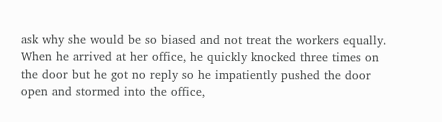ask why she would be so biased and not treat the workers equally. When he arrived at her office, he quickly knocked three times on the door but he got no reply so he impatiently pushed the door open and stormed into the office,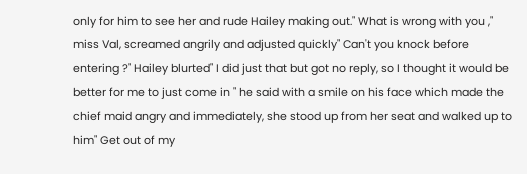only for him to see her and rude Hailey making out." What is wrong with you ," miss Val, screamed angrily and adjusted quickly" Can't you knock before entering ?" Hailey blurted" I did just that but got no reply, so I thought it would be better for me to just come in " he said with a smile on his face which made the chief maid angry and immediately, she stood up from her seat and walked up to him" Get out of my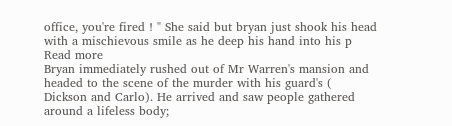office, you're fired ! " She said but bryan just shook his head with a mischievous smile as he deep his hand into his p
Read more
Bryan immediately rushed out of Mr Warren's mansion and headed to the scene of the murder with his guard's ( Dickson and Carlo). He arrived and saw people gathered around a lifeless body;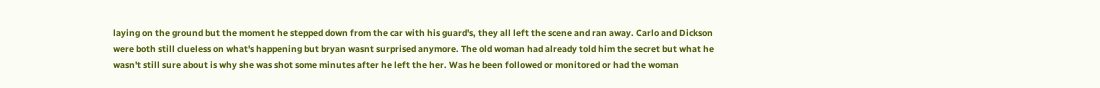laying on the ground but the moment he stepped down from the car with his guard's, they all left the scene and ran away. Carlo and Dickson were both still clueless on what's happening but bryan wasnt surprised anymore. The old woman had already told him the secret but what he wasn't still sure about is why she was shot some minutes after he left the her. Was he been followed or monitored or had the woman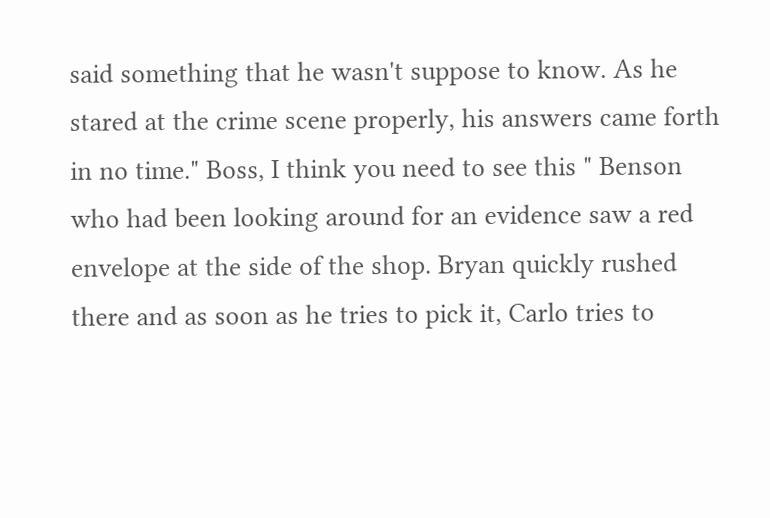said something that he wasn't suppose to know. As he stared at the crime scene properly, his answers came forth in no time." Boss, I think you need to see this " Benson who had been looking around for an evidence saw a red envelope at the side of the shop. Bryan quickly rushed there and as soon as he tries to pick it, Carlo tries to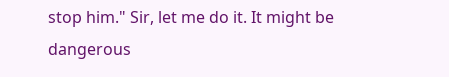stop him." Sir, let me do it. It might be dangerous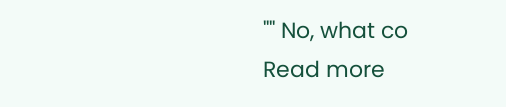"" No, what co
Read more